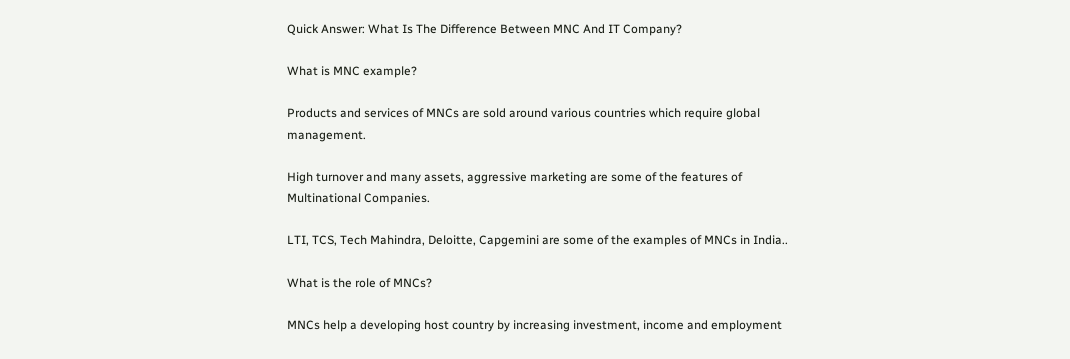Quick Answer: What Is The Difference Between MNC And IT Company?

What is MNC example?

Products and services of MNCs are sold around various countries which require global management.

High turnover and many assets, aggressive marketing are some of the features of Multinational Companies.

LTI, TCS, Tech Mahindra, Deloitte, Capgemini are some of the examples of MNCs in India..

What is the role of MNCs?

MNCs help a developing host country by increasing investment, income and employment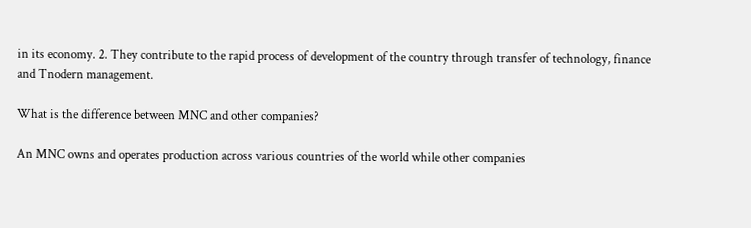in its economy. 2. They contribute to the rapid process of development of the country through transfer of technology, finance and Tnodern management.

What is the difference between MNC and other companies?

An MNC owns and operates production across various countries of the world while other companies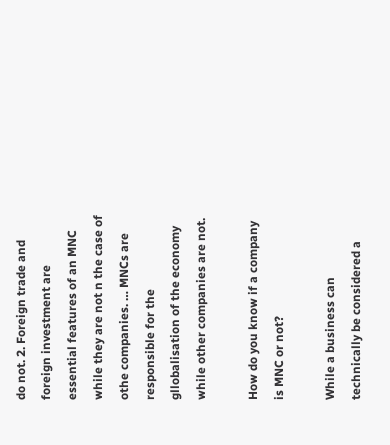do not. 2. Foreign trade and foreign investment are essential features of an MNC while they are not n the case of othe companies. … MNCs are responsible for the gllobalisation of the economy while other companies are not.

How do you know if a company is MNC or not?

While a business can technically be considered a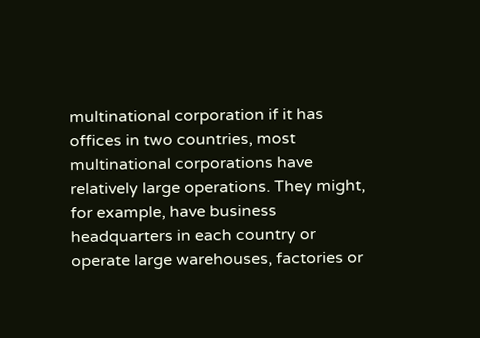multinational corporation if it has offices in two countries, most multinational corporations have relatively large operations. They might, for example, have business headquarters in each country or operate large warehouses, factories or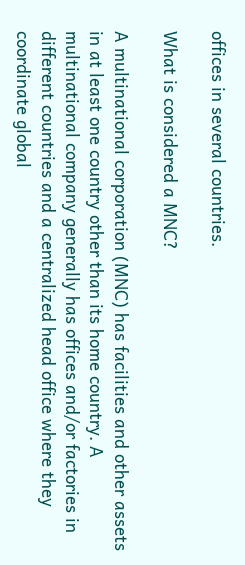offices in several countries.

What is considered a MNC?

A multinational corporation (MNC) has facilities and other assets in at least one country other than its home country. A multinational company generally has offices and/or factories in different countries and a centralized head office where they coordinate global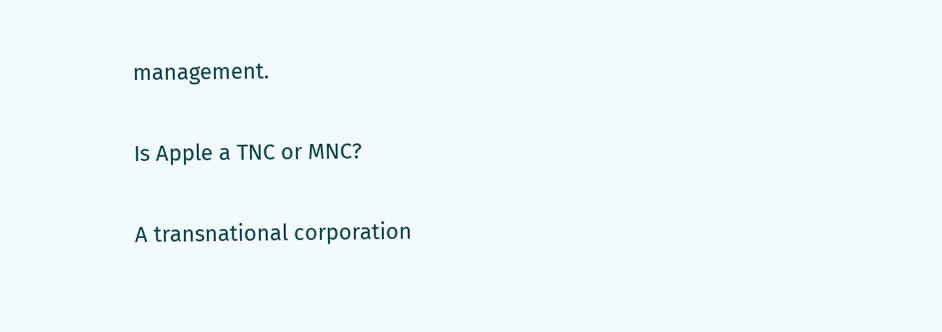management.

Is Apple a TNC or MNC?

A transnational corporation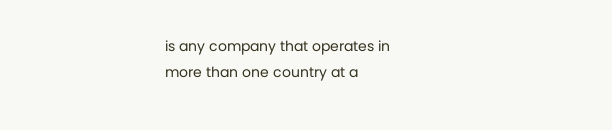is any company that operates in more than one country at a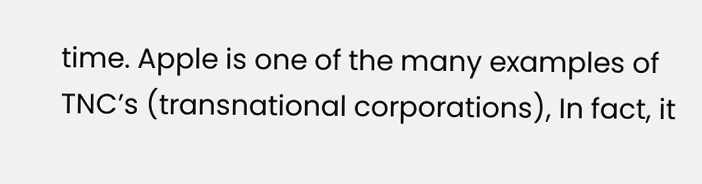time. Apple is one of the many examples of TNC’s (transnational corporations), In fact, it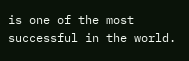is one of the most successful in the world.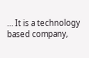… It is a technology based company,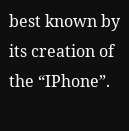best known by its creation of the “IPhone”.